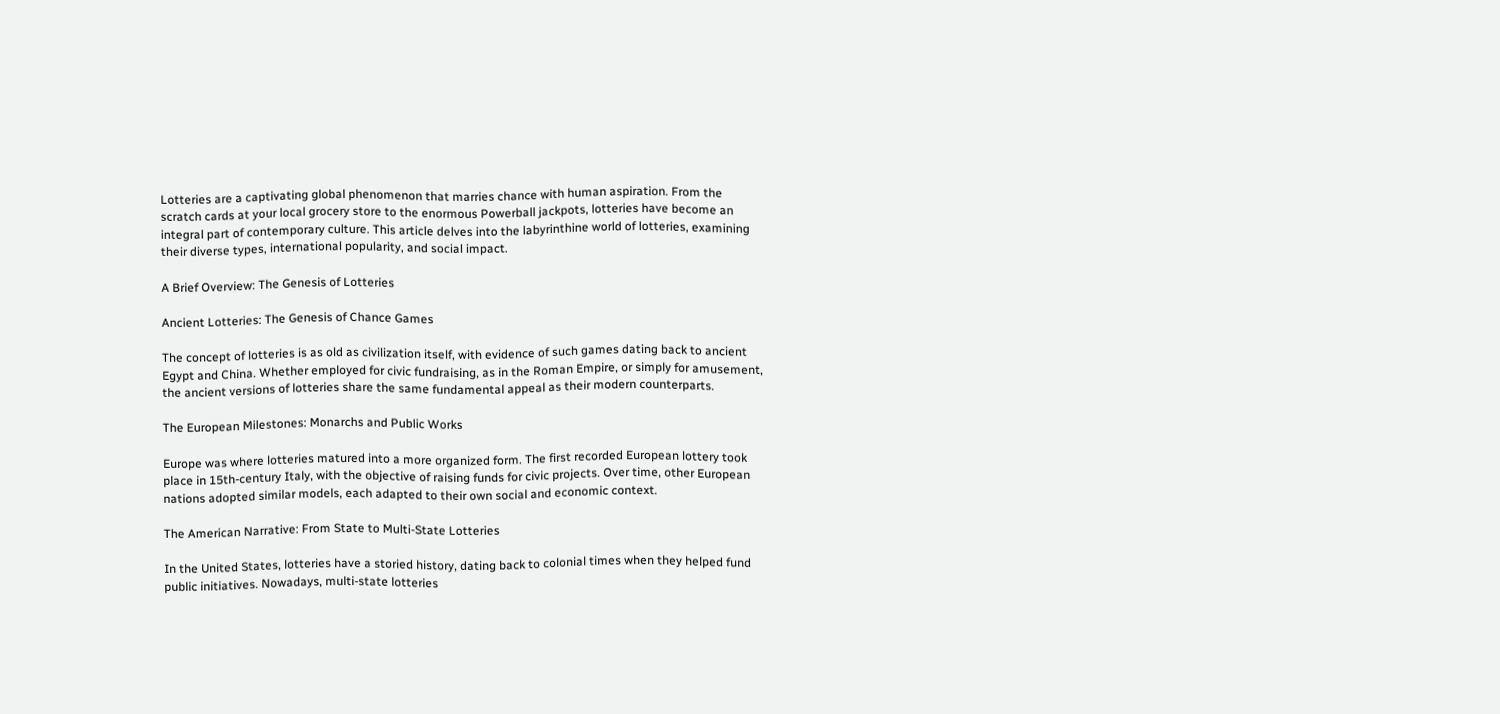Lotteries are a captivating global phenomenon that marries chance with human aspiration. From the scratch cards at your local grocery store to the enormous Powerball jackpots, lotteries have become an integral part of contemporary culture. This article delves into the labyrinthine world of lotteries, examining their diverse types, international popularity, and social impact.

A Brief Overview: The Genesis of Lotteries

Ancient Lotteries: The Genesis of Chance Games

The concept of lotteries is as old as civilization itself, with evidence of such games dating back to ancient Egypt and China. Whether employed for civic fundraising, as in the Roman Empire, or simply for amusement, the ancient versions of lotteries share the same fundamental appeal as their modern counterparts.

The European Milestones: Monarchs and Public Works

Europe was where lotteries matured into a more organized form. The first recorded European lottery took place in 15th-century Italy, with the objective of raising funds for civic projects. Over time, other European nations adopted similar models, each adapted to their own social and economic context.

The American Narrative: From State to Multi-State Lotteries

In the United States, lotteries have a storied history, dating back to colonial times when they helped fund public initiatives. Nowadays, multi-state lotteries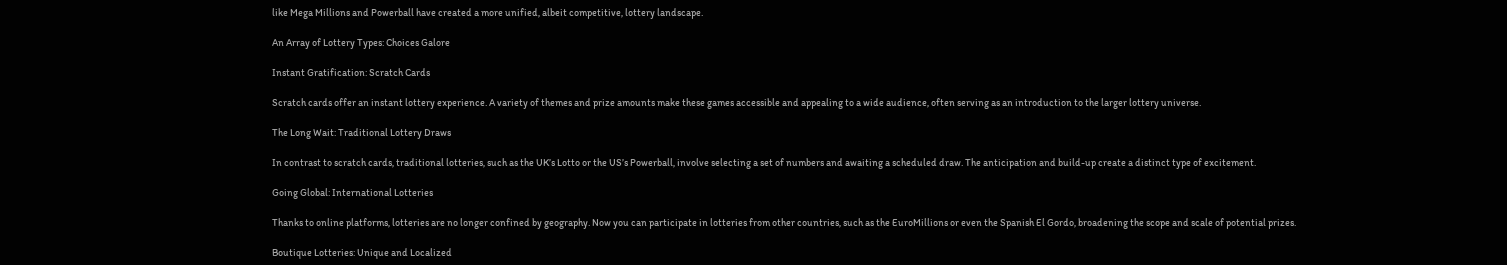like Mega Millions and Powerball have created a more unified, albeit competitive, lottery landscape.

An Array of Lottery Types: Choices Galore

Instant Gratification: Scratch Cards

Scratch cards offer an instant lottery experience. A variety of themes and prize amounts make these games accessible and appealing to a wide audience, often serving as an introduction to the larger lottery universe.

The Long Wait: Traditional Lottery Draws

In contrast to scratch cards, traditional lotteries, such as the UK’s Lotto or the US’s Powerball, involve selecting a set of numbers and awaiting a scheduled draw. The anticipation and build-up create a distinct type of excitement.

Going Global: International Lotteries

Thanks to online platforms, lotteries are no longer confined by geography. Now you can participate in lotteries from other countries, such as the EuroMillions or even the Spanish El Gordo, broadening the scope and scale of potential prizes.

Boutique Lotteries: Unique and Localized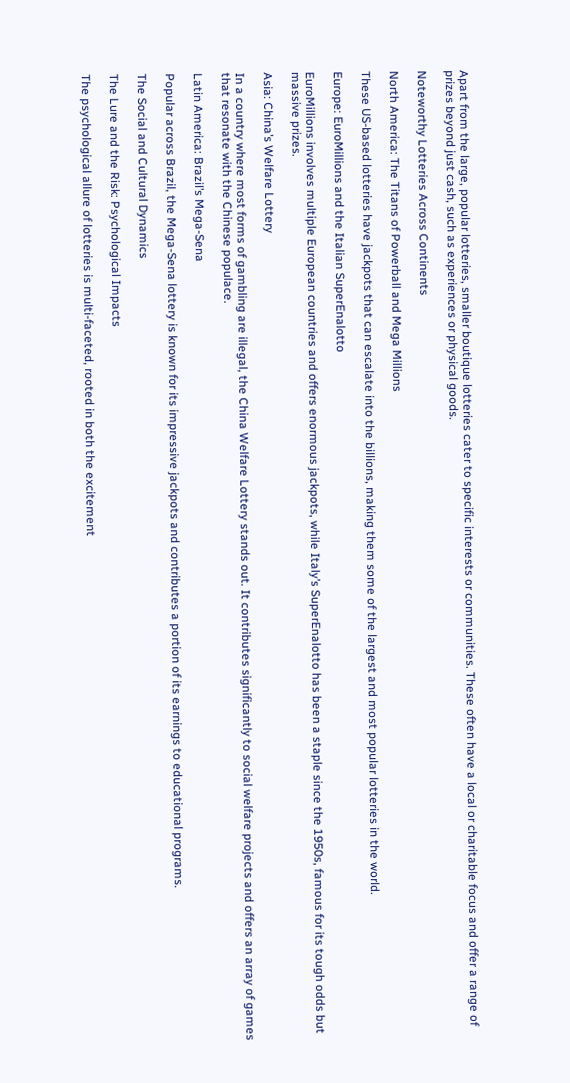Apart from the large, popular lotteries, smaller boutique lotteries cater to specific interests or communities. These often have a local or charitable focus and offer a range of prizes beyond just cash, such as experiences or physical goods.

Noteworthy Lotteries Across Continents

North America: The Titans of Powerball and Mega Millions

These US-based lotteries have jackpots that can escalate into the billions, making them some of the largest and most popular lotteries in the world.

Europe: EuroMillions and the Italian SuperEnalotto

EuroMillions involves multiple European countries and offers enormous jackpots, while Italy’s SuperEnalotto has been a staple since the 1950s, famous for its tough odds but massive prizes.

Asia: China’s Welfare Lottery

In a country where most forms of gambling are illegal, the China Welfare Lottery stands out. It contributes significantly to social welfare projects and offers an array of games that resonate with the Chinese populace.

Latin America: Brazil’s Mega-Sena

Popular across Brazil, the Mega-Sena lottery is known for its impressive jackpots and contributes a portion of its earnings to educational programs.

The Social and Cultural Dynamics

The Lure and the Risk: Psychological Impacts

The psychological allure of lotteries is multi-faceted, rooted in both the excitement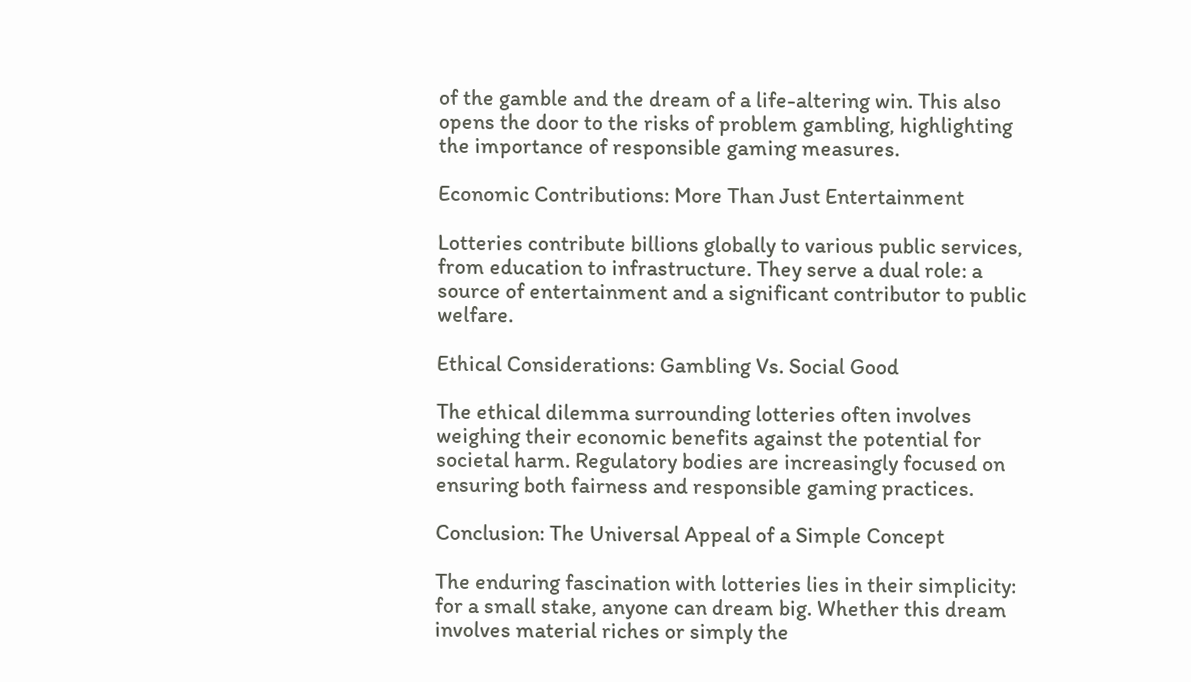of the gamble and the dream of a life-altering win. This also opens the door to the risks of problem gambling, highlighting the importance of responsible gaming measures.

Economic Contributions: More Than Just Entertainment

Lotteries contribute billions globally to various public services, from education to infrastructure. They serve a dual role: a source of entertainment and a significant contributor to public welfare.

Ethical Considerations: Gambling Vs. Social Good

The ethical dilemma surrounding lotteries often involves weighing their economic benefits against the potential for societal harm. Regulatory bodies are increasingly focused on ensuring both fairness and responsible gaming practices.

Conclusion: The Universal Appeal of a Simple Concept

The enduring fascination with lotteries lies in their simplicity: for a small stake, anyone can dream big. Whether this dream involves material riches or simply the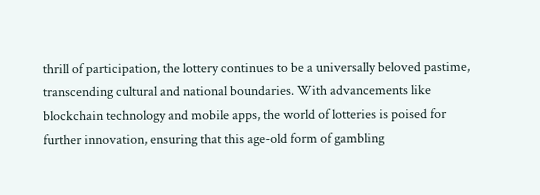thrill of participation, the lottery continues to be a universally beloved pastime, transcending cultural and national boundaries. With advancements like blockchain technology and mobile apps, the world of lotteries is poised for further innovation, ensuring that this age-old form of gambling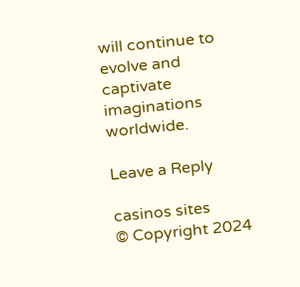will continue to evolve and captivate imaginations worldwide.

Leave a Reply

casinos sites
© Copyright 2024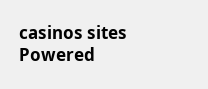casinos sites
Powered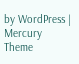by WordPress | Mercury Theme